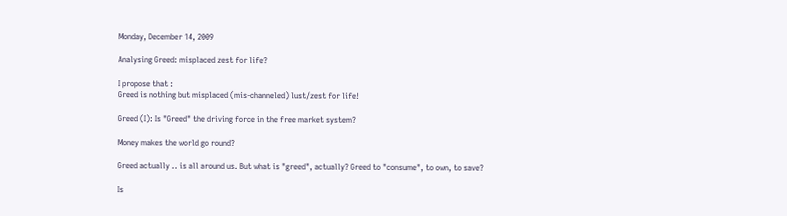Monday, December 14, 2009

Analysing Greed: misplaced zest for life?

I propose that :
Greed is nothing but misplaced (mis-channeled) lust/zest for life!

Greed (I): Is "Greed" the driving force in the free market system?

Money makes the world go round?

Greed actually .. is all around us. But what is "greed", actually? Greed to "consume", to own, to save?

Is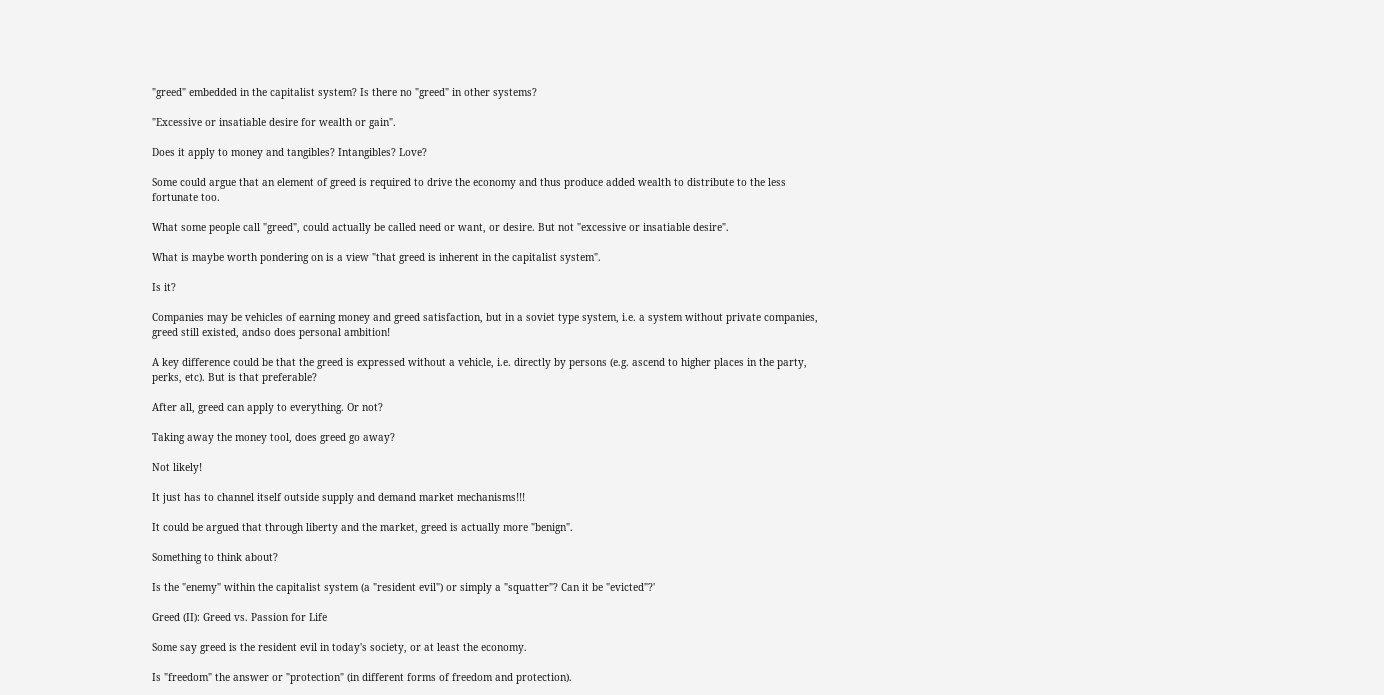"greed" embedded in the capitalist system? Is there no "greed" in other systems?

"Excessive or insatiable desire for wealth or gain".

Does it apply to money and tangibles? Intangibles? Love?

Some could argue that an element of greed is required to drive the economy and thus produce added wealth to distribute to the less fortunate too.

What some people call "greed", could actually be called need or want, or desire. But not "excessive or insatiable desire".

What is maybe worth pondering on is a view "that greed is inherent in the capitalist system".

Is it?

Companies may be vehicles of earning money and greed satisfaction, but in a soviet type system, i.e. a system without private companies, greed still existed, andso does personal ambition!

A key difference could be that the greed is expressed without a vehicle, i.e. directly by persons (e.g. ascend to higher places in the party, perks, etc). But is that preferable?

After all, greed can apply to everything. Or not?

Taking away the money tool, does greed go away?

Not likely!

It just has to channel itself outside supply and demand market mechanisms!!!

It could be argued that through liberty and the market, greed is actually more "benign".

Something to think about?

Is the "enemy" within the capitalist system (a "resident evil") or simply a "squatter"? Can it be "evicted"?'

Greed (II): Greed vs. Passion for Life

Some say greed is the resident evil in today's society, or at least the economy.

Is "freedom" the answer or "protection" (in different forms of freedom and protection).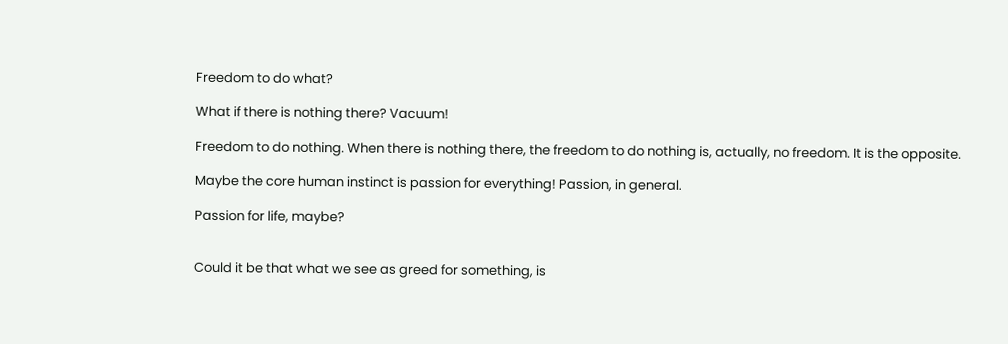Freedom to do what?

What if there is nothing there? Vacuum!

Freedom to do nothing. When there is nothing there, the freedom to do nothing is, actually, no freedom. It is the opposite.

Maybe the core human instinct is passion for everything! Passion, in general.

Passion for life, maybe?


Could it be that what we see as greed for something, is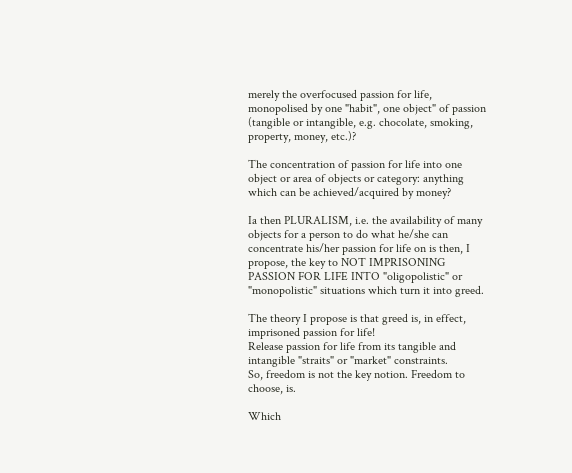merely the overfocused passion for life, monopolised by one "habit", one object" of passion (tangible or intangible, e.g. chocolate, smoking, property, money, etc.)?

The concentration of passion for life into one object or area of objects or category: anything which can be achieved/acquired by money?

Ia then PLURALISM, i.e. the availability of many objects for a person to do what he/she can concentrate his/her passion for life on is then, I propose, the key to NOT IMPRISONING PASSION FOR LIFE INTO "oligopolistic" or "monopolistic" situations which turn it into greed.

The theory I propose is that greed is, in effect, imprisoned passion for life!
Release passion for life from its tangible and intangible "straits" or "market" constraints.
So, freedom is not the key notion. Freedom to choose, is.

Which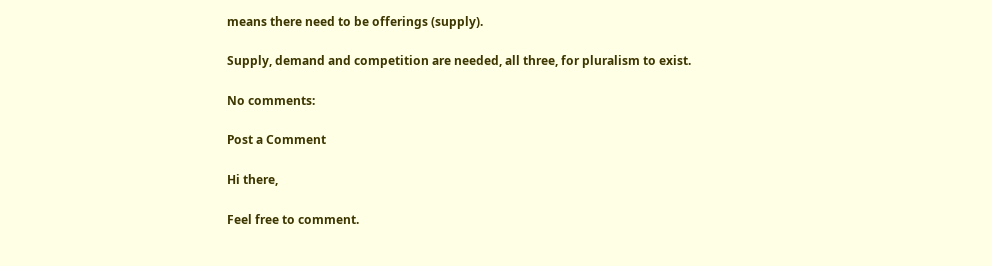means there need to be offerings (supply).

Supply, demand and competition are needed, all three, for pluralism to exist.

No comments:

Post a Comment

Hi there,

Feel free to comment.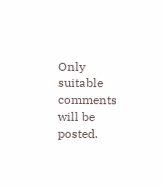Only suitable comments will be posted.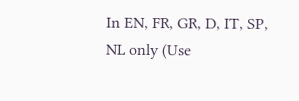In EN, FR, GR, D, IT, SP, NL only (Use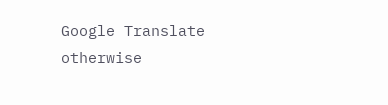Google Translate otherwise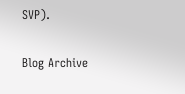SVP).


Blog Archive